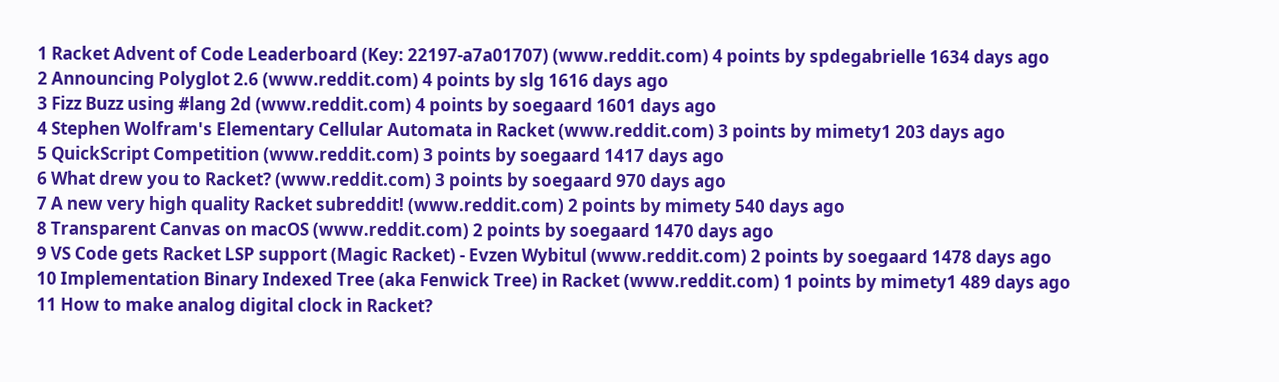1 Racket Advent of Code Leaderboard (Key: 22197-a7a01707) (www.reddit.com) 4 points by spdegabrielle 1634 days ago
2 Announcing Polyglot 2.6 (www.reddit.com) 4 points by slg 1616 days ago
3 Fizz Buzz using #lang 2d (www.reddit.com) 4 points by soegaard 1601 days ago
4 Stephen Wolfram's Elementary Cellular Automata in Racket (www.reddit.com) 3 points by mimety1 203 days ago
5 QuickScript Competition (www.reddit.com) 3 points by soegaard 1417 days ago
6 What drew you to Racket? (www.reddit.com) 3 points by soegaard 970 days ago
7 A new very high quality Racket subreddit! (www.reddit.com) 2 points by mimety 540 days ago
8 Transparent Canvas on macOS (www.reddit.com) 2 points by soegaard 1470 days ago
9 VS Code gets Racket LSP support (Magic Racket) - Evzen Wybitul (www.reddit.com) 2 points by soegaard 1478 days ago
10 Implementation Binary Indexed Tree (aka Fenwick Tree) in Racket (www.reddit.com) 1 points by mimety1 489 days ago
11 How to make analog digital clock in Racket?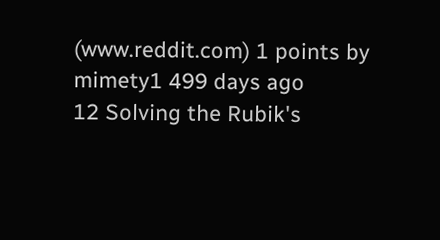(www.reddit.com) 1 points by mimety1 499 days ago
12 Solving the Rubik's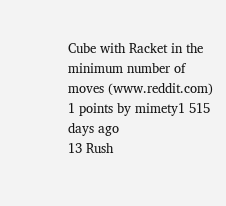Cube with Racket in the minimum number of moves (www.reddit.com) 1 points by mimety1 515 days ago
13 Rush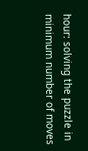hour: solving the puzzle in minimum number of moves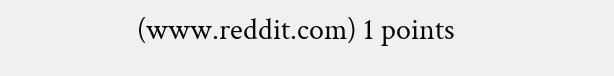(www.reddit.com) 1 points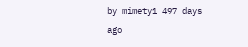by mimety1 497 days ago